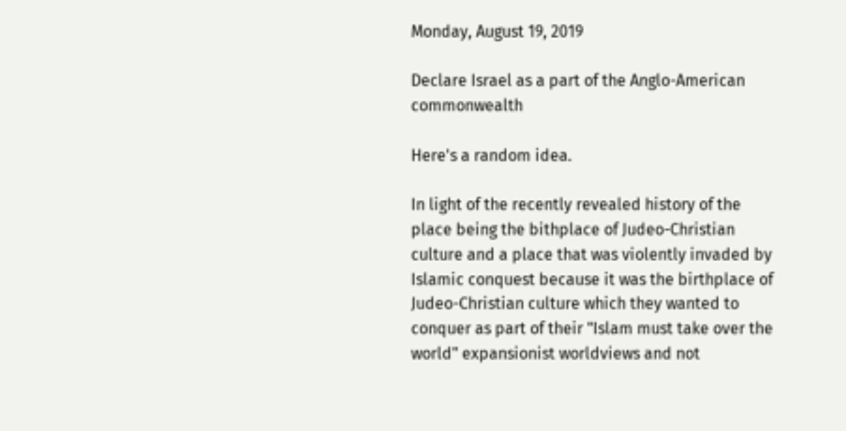Monday, August 19, 2019

Declare Israel as a part of the Anglo-American commonwealth

Here's a random idea.

In light of the recently revealed history of the place being the bithplace of Judeo-Christian culture and a place that was violently invaded by Islamic conquest because it was the birthplace of Judeo-Christian culture which they wanted to conquer as part of their "Islam must take over the world" expansionist worldviews and not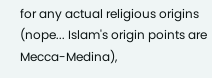for any actual religious origins (nope... Islam's origin points are Mecca-Medina),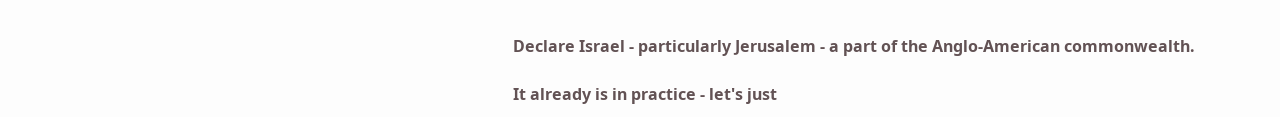Declare Israel - particularly Jerusalem - a part of the Anglo-American commonwealth.

It already is in practice - let's just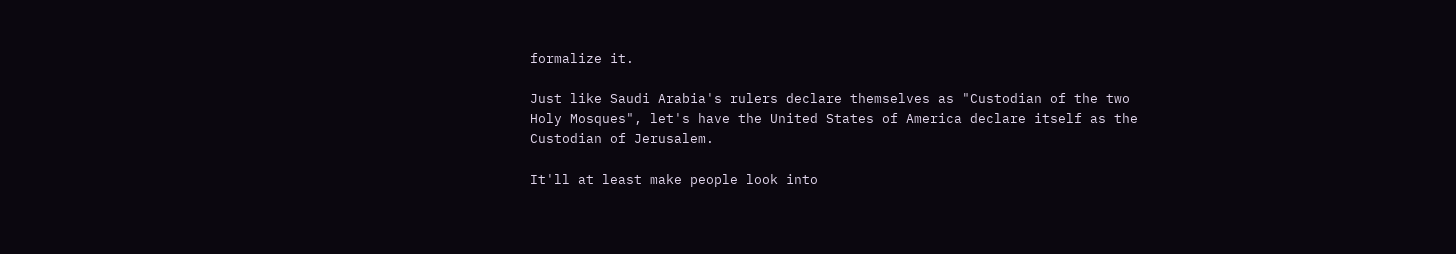formalize it.

Just like Saudi Arabia's rulers declare themselves as "Custodian of the two Holy Mosques", let's have the United States of America declare itself as the Custodian of Jerusalem.

It'll at least make people look into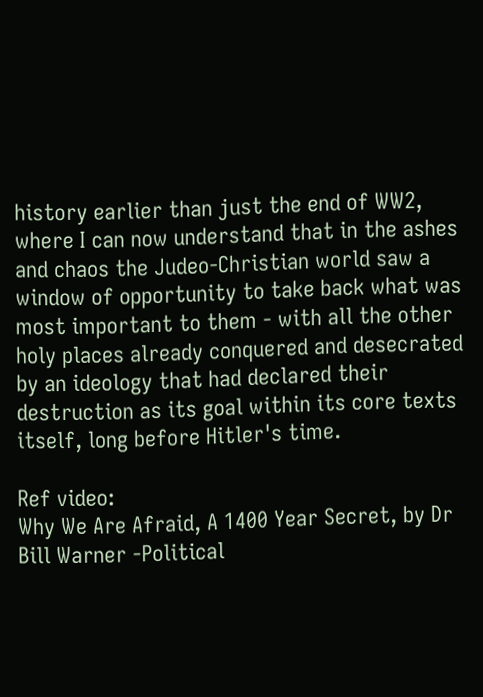history earlier than just the end of WW2, where I can now understand that in the ashes and chaos the Judeo-Christian world saw a window of opportunity to take back what was most important to them - with all the other holy places already conquered and desecrated by an ideology that had declared their destruction as its goal within its core texts itself, long before Hitler's time.

Ref video:
Why We Are Afraid, A 1400 Year Secret, by Dr Bill Warner -Political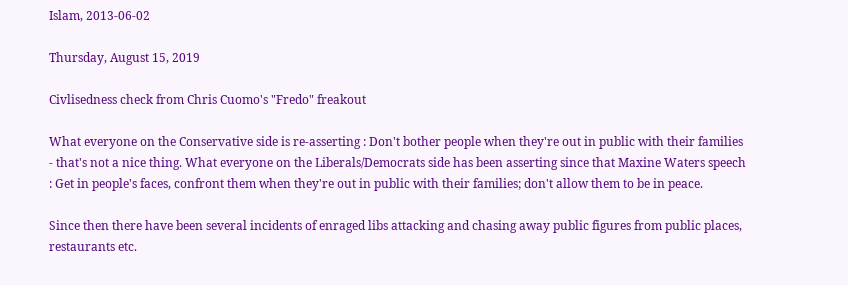Islam, 2013-06-02

Thursday, August 15, 2019

Civlisedness check from Chris Cuomo's "Fredo" freakout

What everyone on the Conservative side is re-asserting : Don't bother people when they're out in public with their families - that's not a nice thing. What everyone on the Liberals/Democrats side has been asserting since that Maxine Waters speech : Get in people's faces, confront them when they're out in public with their families; don't allow them to be in peace.

Since then there have been several incidents of enraged libs attacking and chasing away public figures from public places, restaurants etc.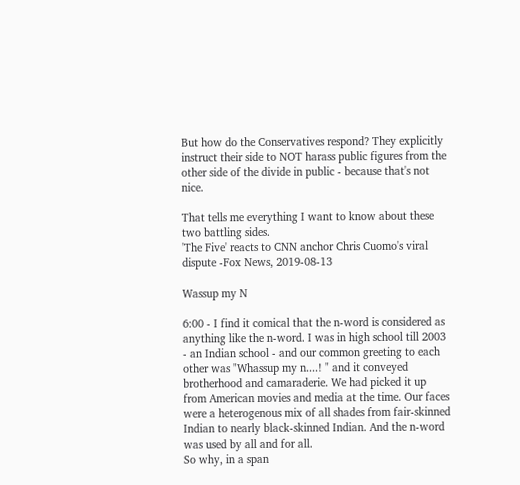But how do the Conservatives respond? They explicitly instruct their side to NOT harass public figures from the other side of the divide in public - because that's not nice.

That tells me everything I want to know about these two battling sides.
'The Five' reacts to CNN anchor Chris Cuomo's viral dispute -Fox News, 2019-08-13

Wassup my N

6:00 - I find it comical that the n-word is considered as anything like the n-word. I was in high school till 2003 - an Indian school - and our common greeting to each other was "Whassup my n....! " and it conveyed brotherhood and camaraderie. We had picked it up from American movies and media at the time. Our faces were a heterogenous mix of all shades from fair-skinned Indian to nearly black-skinned Indian. And the n-word was used by all and for all.
So why, in a span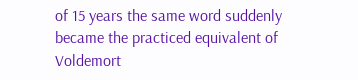of 15 years the same word suddenly became the practiced equivalent of Voldemort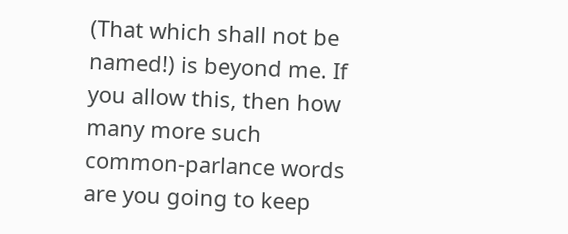(That which shall not be named!) is beyond me. If you allow this, then how many more such common-parlance words are you going to keep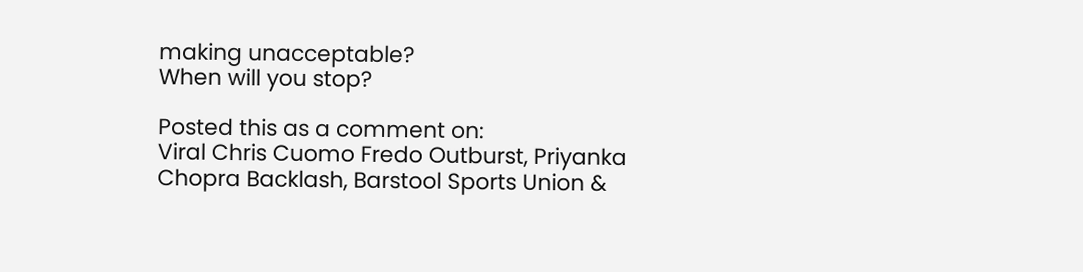making unacceptable?
When will you stop?

Posted this as a comment on:
Viral Chris Cuomo Fredo Outburst, Priyanka Chopra Backlash, Barstool Sports Union &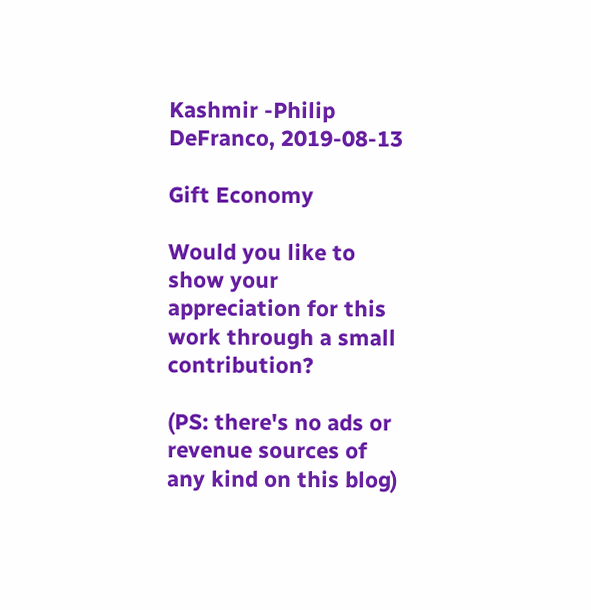Kashmir -Philip DeFranco, 2019-08-13

Gift Economy

Would you like to show your appreciation for this work through a small contribution?

(PS: there's no ads or revenue sources of any kind on this blog)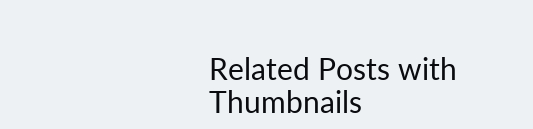Related Posts with Thumbnails